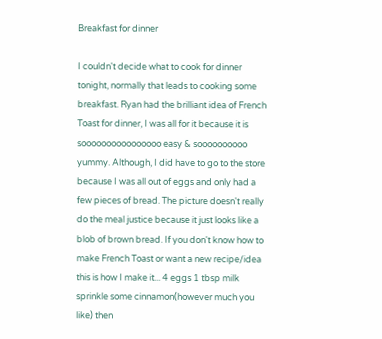Breakfast for dinner

I couldn't decide what to cook for dinner tonight, normally that leads to cooking some breakfast. Ryan had the brilliant idea of French Toast for dinner, I was all for it because it is soooooooooooooooo easy & soooooooooo yummy. Although, I did have to go to the store because I was all out of eggs and only had a few pieces of bread. The picture doesn't really do the meal justice because it just looks like a blob of brown bread. If you don't know how to make French Toast or want a new recipe/idea this is how I make it... 4 eggs 1 tbsp milk sprinkle some cinnamon(however much you like) then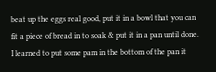beat up the eggs real good, put it in a bowl that you can fit a piece of bread in to soak & put it in a pan until done. I learned to put some pam in the bottom of the pan it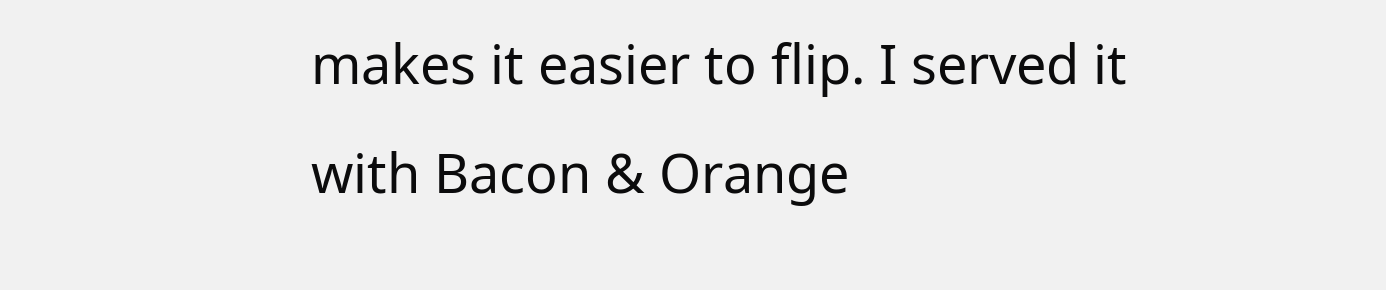makes it easier to flip. I served it with Bacon & Orange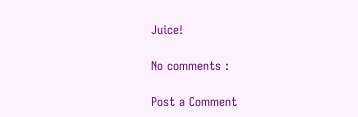Juice!

No comments :

Post a Comment